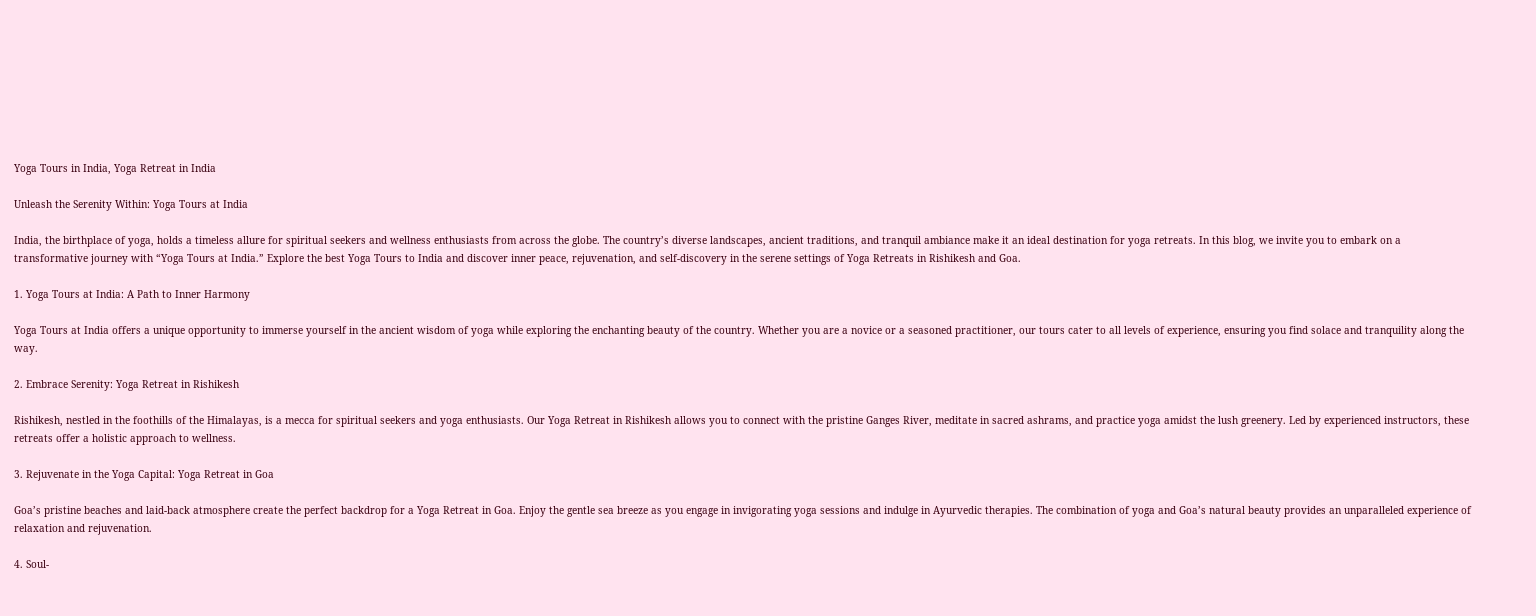Yoga Tours in India, Yoga Retreat in India

Unleash the Serenity Within: Yoga Tours at India

India, the birthplace of yoga, holds a timeless allure for spiritual seekers and wellness enthusiasts from across the globe. The country’s diverse landscapes, ancient traditions, and tranquil ambiance make it an ideal destination for yoga retreats. In this blog, we invite you to embark on a transformative journey with “Yoga Tours at India.” Explore the best Yoga Tours to India and discover inner peace, rejuvenation, and self-discovery in the serene settings of Yoga Retreats in Rishikesh and Goa.

1. Yoga Tours at India: A Path to Inner Harmony

Yoga Tours at India offers a unique opportunity to immerse yourself in the ancient wisdom of yoga while exploring the enchanting beauty of the country. Whether you are a novice or a seasoned practitioner, our tours cater to all levels of experience, ensuring you find solace and tranquility along the way.

2. Embrace Serenity: Yoga Retreat in Rishikesh

Rishikesh, nestled in the foothills of the Himalayas, is a mecca for spiritual seekers and yoga enthusiasts. Our Yoga Retreat in Rishikesh allows you to connect with the pristine Ganges River, meditate in sacred ashrams, and practice yoga amidst the lush greenery. Led by experienced instructors, these retreats offer a holistic approach to wellness.

3. Rejuvenate in the Yoga Capital: Yoga Retreat in Goa

Goa’s pristine beaches and laid-back atmosphere create the perfect backdrop for a Yoga Retreat in Goa. Enjoy the gentle sea breeze as you engage in invigorating yoga sessions and indulge in Ayurvedic therapies. The combination of yoga and Goa’s natural beauty provides an unparalleled experience of relaxation and rejuvenation.

4. Soul-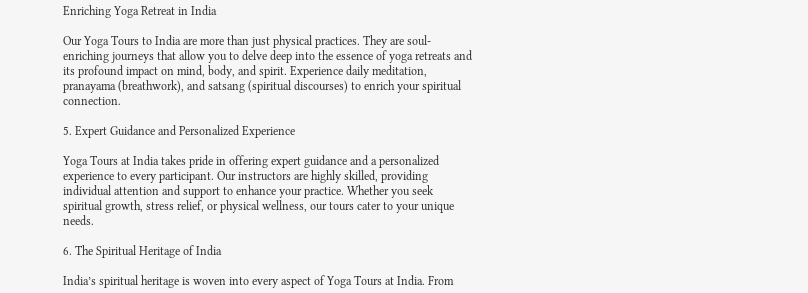Enriching Yoga Retreat in India

Our Yoga Tours to India are more than just physical practices. They are soul-enriching journeys that allow you to delve deep into the essence of yoga retreats and its profound impact on mind, body, and spirit. Experience daily meditation, pranayama (breathwork), and satsang (spiritual discourses) to enrich your spiritual connection.

5. Expert Guidance and Personalized Experience

Yoga Tours at India takes pride in offering expert guidance and a personalized experience to every participant. Our instructors are highly skilled, providing individual attention and support to enhance your practice. Whether you seek spiritual growth, stress relief, or physical wellness, our tours cater to your unique needs.

6. The Spiritual Heritage of India

India’s spiritual heritage is woven into every aspect of Yoga Tours at India. From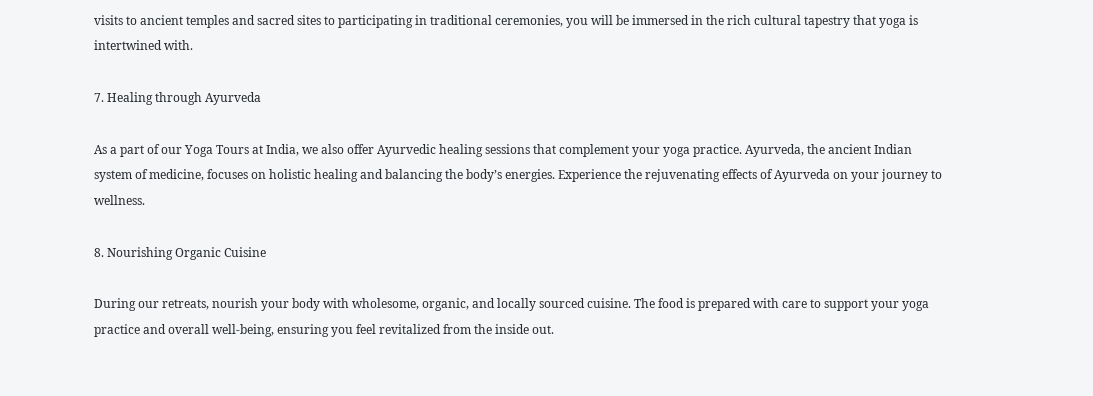visits to ancient temples and sacred sites to participating in traditional ceremonies, you will be immersed in the rich cultural tapestry that yoga is intertwined with.

7. Healing through Ayurveda

As a part of our Yoga Tours at India, we also offer Ayurvedic healing sessions that complement your yoga practice. Ayurveda, the ancient Indian system of medicine, focuses on holistic healing and balancing the body’s energies. Experience the rejuvenating effects of Ayurveda on your journey to wellness.

8. Nourishing Organic Cuisine

During our retreats, nourish your body with wholesome, organic, and locally sourced cuisine. The food is prepared with care to support your yoga practice and overall well-being, ensuring you feel revitalized from the inside out.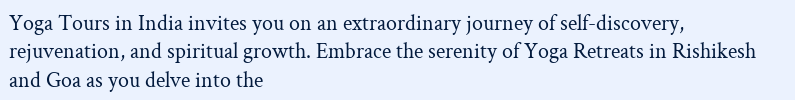Yoga Tours in India invites you on an extraordinary journey of self-discovery, rejuvenation, and spiritual growth. Embrace the serenity of Yoga Retreats in Rishikesh and Goa as you delve into the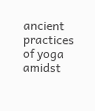ancient practices of yoga amidst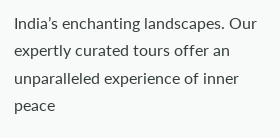India’s enchanting landscapes. Our expertly curated tours offer an unparalleled experience of inner peace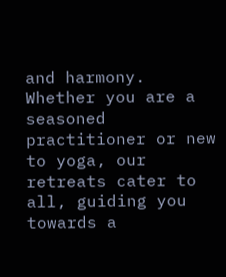and harmony. Whether you are a seasoned practitioner or new to yoga, our retreats cater to all, guiding you towards a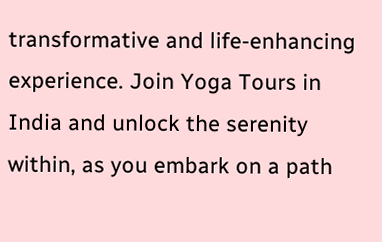transformative and life-enhancing experience. Join Yoga Tours in India and unlock the serenity within, as you embark on a path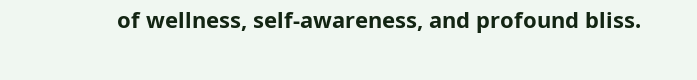of wellness, self-awareness, and profound bliss.